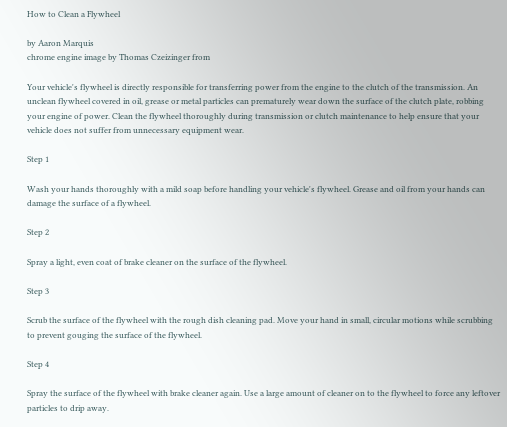How to Clean a Flywheel

by Aaron Marquis
chrome engine image by Thomas Czeizinger from

Your vehicle's flywheel is directly responsible for transferring power from the engine to the clutch of the transmission. An unclean flywheel covered in oil, grease or metal particles can prematurely wear down the surface of the clutch plate, robbing your engine of power. Clean the flywheel thoroughly during transmission or clutch maintenance to help ensure that your vehicle does not suffer from unnecessary equipment wear.

Step 1

Wash your hands thoroughly with a mild soap before handling your vehicle's flywheel. Grease and oil from your hands can damage the surface of a flywheel.

Step 2

Spray a light, even coat of brake cleaner on the surface of the flywheel.

Step 3

Scrub the surface of the flywheel with the rough dish cleaning pad. Move your hand in small, circular motions while scrubbing to prevent gouging the surface of the flywheel.

Step 4

Spray the surface of the flywheel with brake cleaner again. Use a large amount of cleaner on to the flywheel to force any leftover particles to drip away.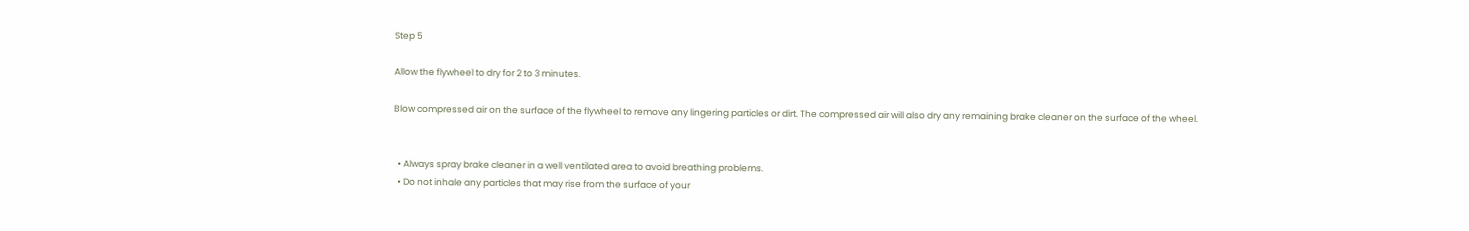Step 5

Allow the flywheel to dry for 2 to 3 minutes.

Blow compressed air on the surface of the flywheel to remove any lingering particles or dirt. The compressed air will also dry any remaining brake cleaner on the surface of the wheel.


  • Always spray brake cleaner in a well ventilated area to avoid breathing problems.
  • Do not inhale any particles that may rise from the surface of your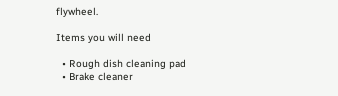flywheel.

Items you will need

  • Rough dish cleaning pad
  • Brake cleaner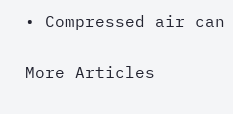• Compressed air can

More Articles